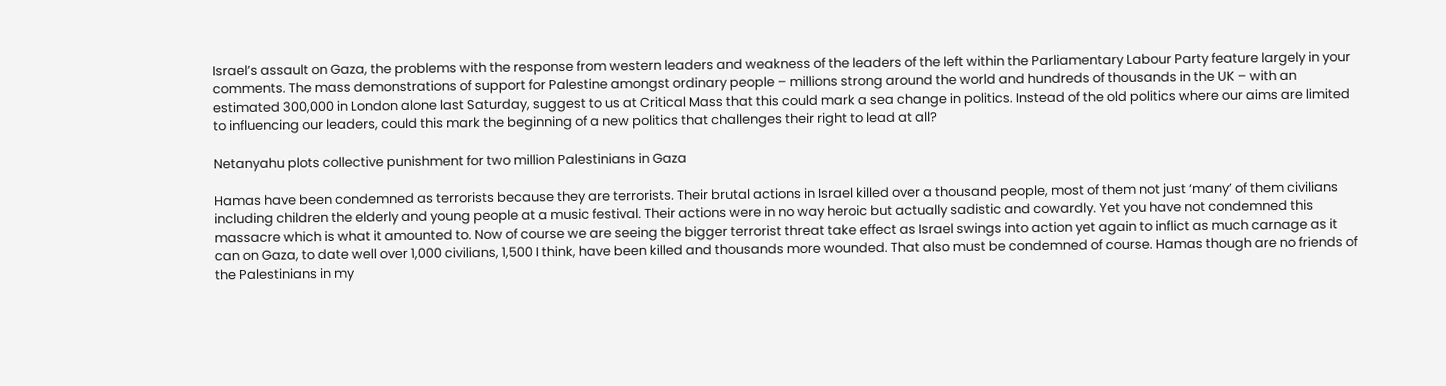Israel’s assault on Gaza, the problems with the response from western leaders and weakness of the leaders of the left within the Parliamentary Labour Party feature largely in your comments. The mass demonstrations of support for Palestine amongst ordinary people – millions strong around the world and hundreds of thousands in the UK – with an estimated 300,000 in London alone last Saturday, suggest to us at Critical Mass that this could mark a sea change in politics. Instead of the old politics where our aims are limited to influencing our leaders, could this mark the beginning of a new politics that challenges their right to lead at all?

Netanyahu plots collective punishment for two million Palestinians in Gaza

Hamas have been condemned as terrorists because they are terrorists. Their brutal actions in Israel killed over a thousand people, most of them not just ‘many’ of them civilians including children the elderly and young people at a music festival. Their actions were in no way heroic but actually sadistic and cowardly. Yet you have not condemned this massacre which is what it amounted to. Now of course we are seeing the bigger terrorist threat take effect as Israel swings into action yet again to inflict as much carnage as it can on Gaza, to date well over 1,000 civilians, 1,500 I think, have been killed and thousands more wounded. That also must be condemned of course. Hamas though are no friends of the Palestinians in my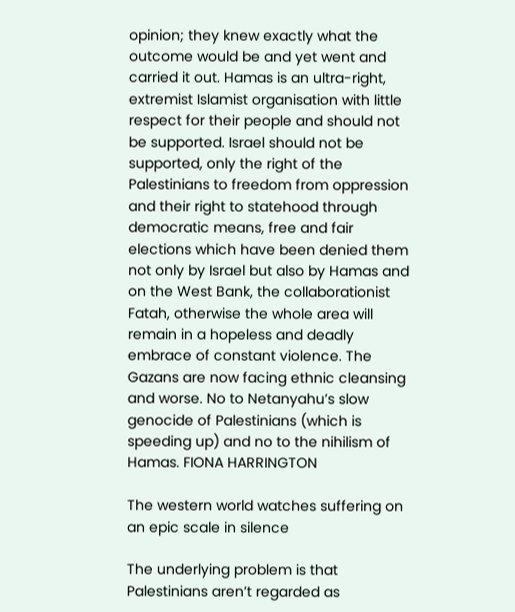opinion; they knew exactly what the outcome would be and yet went and carried it out. Hamas is an ultra-right, extremist Islamist organisation with little respect for their people and should not be supported. Israel should not be supported, only the right of the Palestinians to freedom from oppression and their right to statehood through democratic means, free and fair elections which have been denied them not only by Israel but also by Hamas and on the West Bank, the collaborationist Fatah, otherwise the whole area will remain in a hopeless and deadly embrace of constant violence. The Gazans are now facing ethnic cleansing and worse. No to Netanyahu’s slow genocide of Palestinians (which is speeding up) and no to the nihilism of Hamas. FIONA HARRINGTON

The western world watches suffering on an epic scale in silence

The underlying problem is that Palestinians aren’t regarded as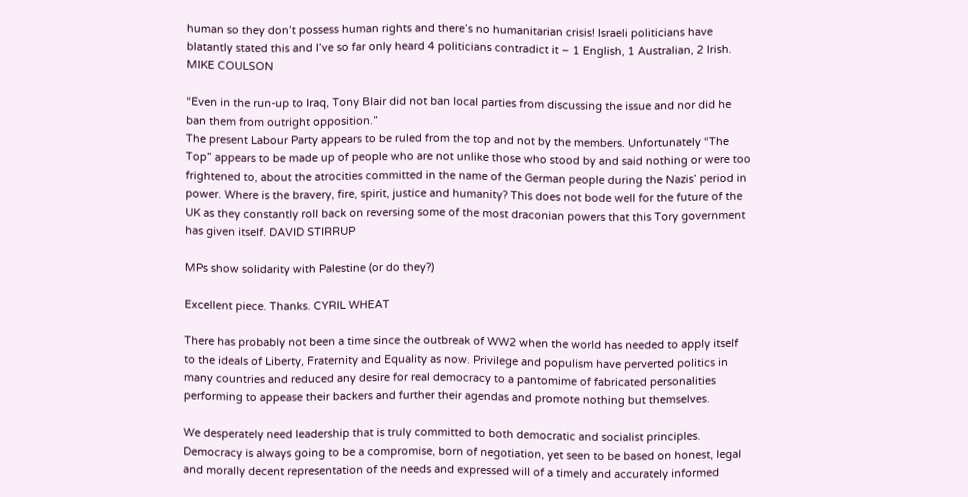human so they don’t possess human rights and there’s no humanitarian crisis! Israeli politicians have blatantly stated this and I’ve so far only heard 4 politicians contradict it – 1 English, 1 Australian, 2 Irish. MIKE COULSON

“Even in the run-up to Iraq, Tony Blair did not ban local parties from discussing the issue and nor did he ban them from outright opposition.”
The present Labour Party appears to be ruled from the top and not by the members. Unfortunately “The Top” appears to be made up of people who are not unlike those who stood by and said nothing or were too frightened to, about the atrocities committed in the name of the German people during the Nazis’ period in power. Where is the bravery, fire, spirit, justice and humanity? This does not bode well for the future of the UK as they constantly roll back on reversing some of the most draconian powers that this Tory government has given itself. DAVID STIRRUP

MPs show solidarity with Palestine (or do they?)

Excellent piece. Thanks. CYRIL WHEAT

There has probably not been a time since the outbreak of WW2 when the world has needed to apply itself to the ideals of Liberty, Fraternity and Equality as now. Privilege and populism have perverted politics in many countries and reduced any desire for real democracy to a pantomime of fabricated personalities performing to appease their backers and further their agendas and promote nothing but themselves.

We desperately need leadership that is truly committed to both democratic and socialist principles. Democracy is always going to be a compromise, born of negotiation, yet seen to be based on honest, legal and morally decent representation of the needs and expressed will of a timely and accurately informed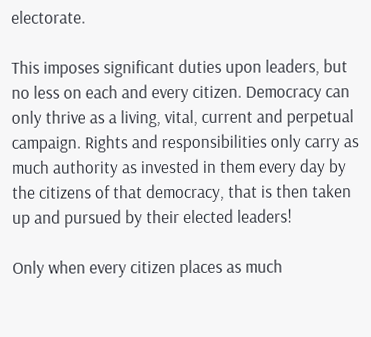electorate.

This imposes significant duties upon leaders, but no less on each and every citizen. Democracy can only thrive as a living, vital, current and perpetual campaign. Rights and responsibilities only carry as much authority as invested in them every day by the citizens of that democracy, that is then taken up and pursued by their elected leaders!

Only when every citizen places as much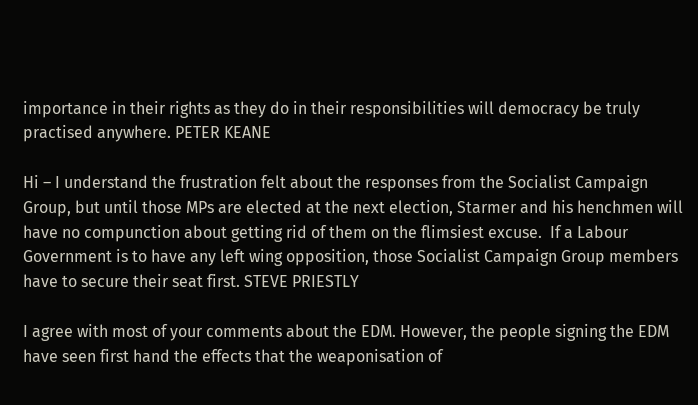importance in their rights as they do in their responsibilities will democracy be truly practised anywhere. PETER KEANE

Hi – I understand the frustration felt about the responses from the Socialist Campaign Group, but until those MPs are elected at the next election, Starmer and his henchmen will have no compunction about getting rid of them on the flimsiest excuse.  If a Labour Government is to have any left wing opposition, those Socialist Campaign Group members have to secure their seat first. STEVE PRIESTLY

I agree with most of your comments about the EDM. However, the people signing the EDM have seen first hand the effects that the weaponisation of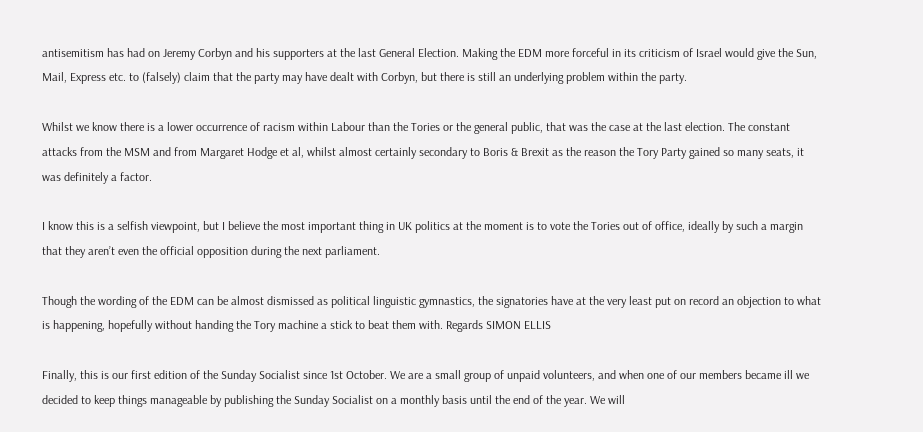antisemitism has had on Jeremy Corbyn and his supporters at the last General Election. Making the EDM more forceful in its criticism of Israel would give the Sun, Mail, Express etc. to (falsely) claim that the party may have dealt with Corbyn, but there is still an underlying problem within the party.

Whilst we know there is a lower occurrence of racism within Labour than the Tories or the general public, that was the case at the last election. The constant attacks from the MSM and from Margaret Hodge et al, whilst almost certainly secondary to Boris & Brexit as the reason the Tory Party gained so many seats, it was definitely a factor.

I know this is a selfish viewpoint, but I believe the most important thing in UK politics at the moment is to vote the Tories out of office, ideally by such a margin that they aren’t even the official opposition during the next parliament.

Though the wording of the EDM can be almost dismissed as political linguistic gymnastics, the signatories have at the very least put on record an objection to what is happening, hopefully without handing the Tory machine a stick to beat them with. Regards SIMON ELLIS

Finally, this is our first edition of the Sunday Socialist since 1st October. We are a small group of unpaid volunteers, and when one of our members became ill we decided to keep things manageable by publishing the Sunday Socialist on a monthly basis until the end of the year. We will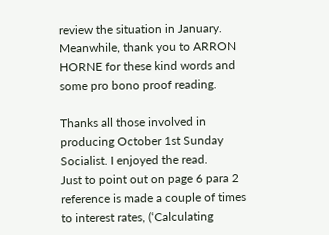review the situation in January. Meanwhile, thank you to ARRON HORNE for these kind words and some pro bono proof reading.

Thanks all those involved in producing October 1st Sunday Socialist. I enjoyed the read.
Just to point out on page 6 para 2 reference is made a couple of times to interest rates, (‘Calculating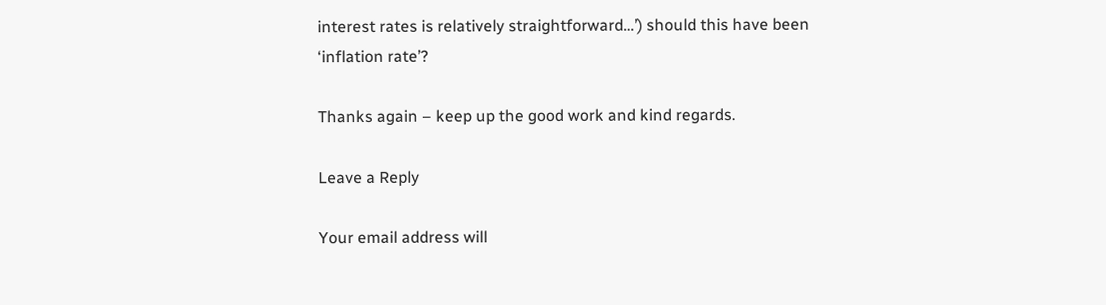interest rates is relatively straightforward…’) should this have been ‘inflation rate’?

Thanks again – keep up the good work and kind regards.

Leave a Reply

Your email address will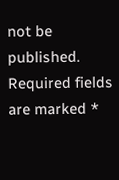not be published. Required fields are marked *